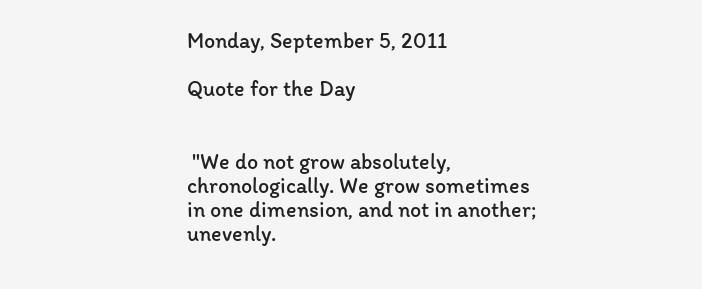Monday, September 5, 2011

Quote for the Day


 "We do not grow absolutely, chronologically. We grow sometimes in one dimension, and not in another; unevenly.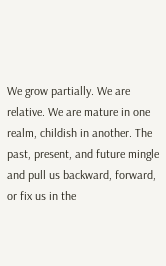We grow partially. We are relative. We are mature in one realm, childish in another. The past, present, and future mingle and pull us backward, forward, or fix us in the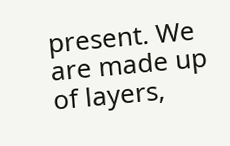present. We are made up of layers,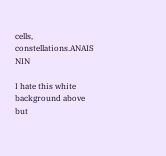cells, constellations.ANAIS NIN

I hate this white background above but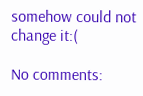somehow could not change it:(

No comments: